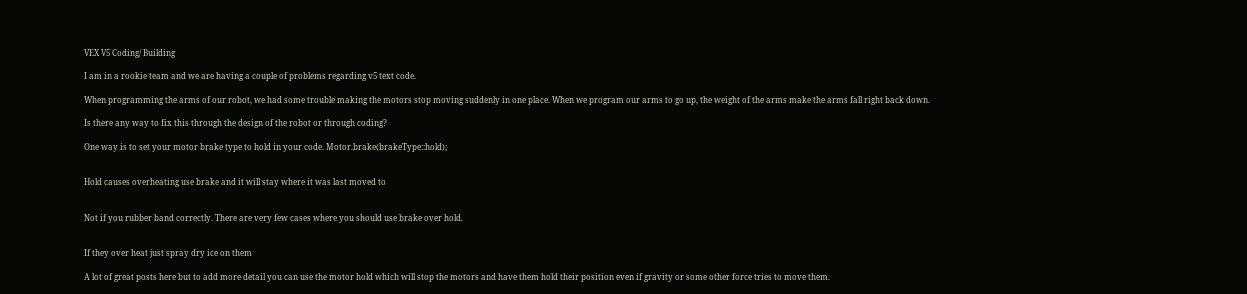VEX V5 Coding/ Building

I am in a rookie team and we are having a couple of problems regarding v5 text code.

When programming the arms of our robot, we had some trouble making the motors stop moving suddenly in one place. When we program our arms to go up, the weight of the arms make the arms fall right back down.

Is there any way to fix this through the design of the robot or through coding?

One way is to set your motor brake type to hold in your code. Motor.brake(brakeType::hold);


Hold causes overheating use brake and it will stay where it was last moved to


Not if you rubber band correctly. There are very few cases where you should use brake over hold.


If they over heat just spray dry ice on them

A lot of great posts here but to add more detail you can use the motor hold which will stop the motors and have them hold their position even if gravity or some other force tries to move them.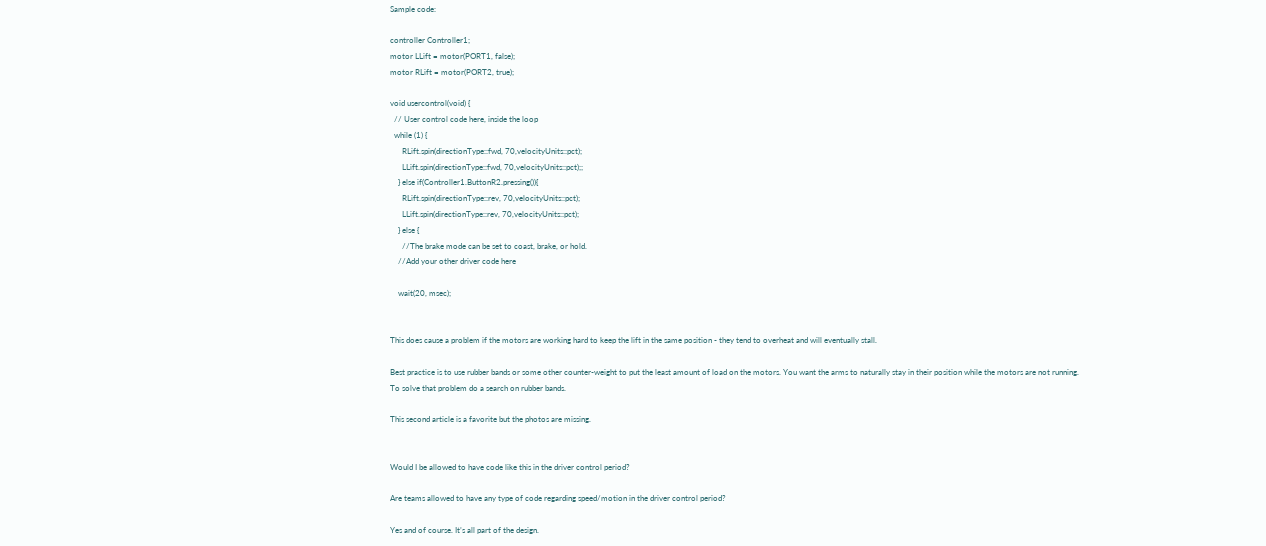Sample code:

controller Controller1;
motor LLift = motor(PORT1, false);
motor RLift = motor(PORT2, true);

void usercontrol(void) {
  // User control code here, inside the loop
  while (1) {
      RLift.spin(directionType::fwd, 70,velocityUnits::pct);
      LLift.spin(directionType::fwd, 70,velocityUnits::pct);;
    } else if(Controller1.ButtonR2.pressing()){
      RLift.spin(directionType::rev, 70,velocityUnits::pct);
      LLift.spin(directionType::rev, 70,velocityUnits::pct);
    } else {
      //The brake mode can be set to coast, brake, or hold.
    //Add your other driver code here

    wait(20, msec);


This does cause a problem if the motors are working hard to keep the lift in the same position - they tend to overheat and will eventually stall.

Best practice is to use rubber bands or some other counter-weight to put the least amount of load on the motors. You want the arms to naturally stay in their position while the motors are not running. To solve that problem do a search on rubber bands.

This second article is a favorite but the photos are missing.


Would I be allowed to have code like this in the driver control period?

Are teams allowed to have any type of code regarding speed/motion in the driver control period?

Yes and of course. It’s all part of the design.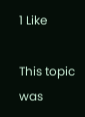1 Like

This topic was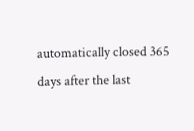automatically closed 365 days after the last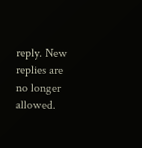reply. New replies are no longer allowed.